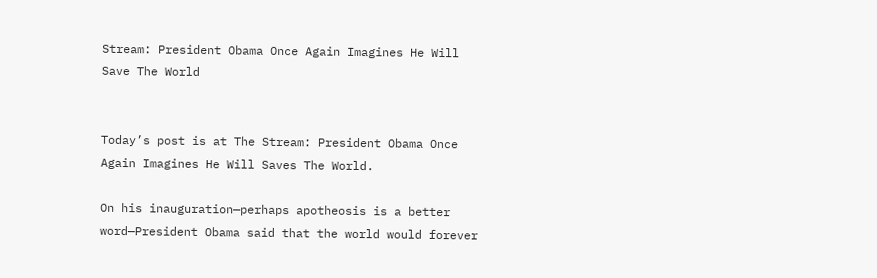Stream: President Obama Once Again Imagines He Will Save The World


Today’s post is at The Stream: President Obama Once Again Imagines He Will Saves The World.

On his inauguration—perhaps apotheosis is a better word—President Obama said that the world would forever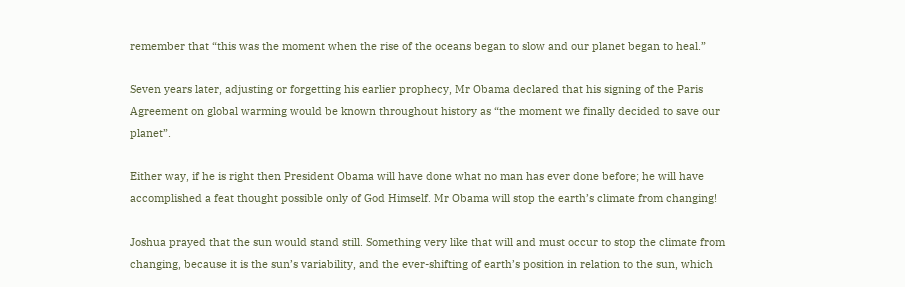remember that “this was the moment when the rise of the oceans began to slow and our planet began to heal.”

Seven years later, adjusting or forgetting his earlier prophecy, Mr Obama declared that his signing of the Paris Agreement on global warming would be known throughout history as “the moment we finally decided to save our planet”.

Either way, if he is right then President Obama will have done what no man has ever done before; he will have accomplished a feat thought possible only of God Himself. Mr Obama will stop the earth’s climate from changing!

Joshua prayed that the sun would stand still. Something very like that will and must occur to stop the climate from changing, because it is the sun’s variability, and the ever-shifting of earth’s position in relation to the sun, which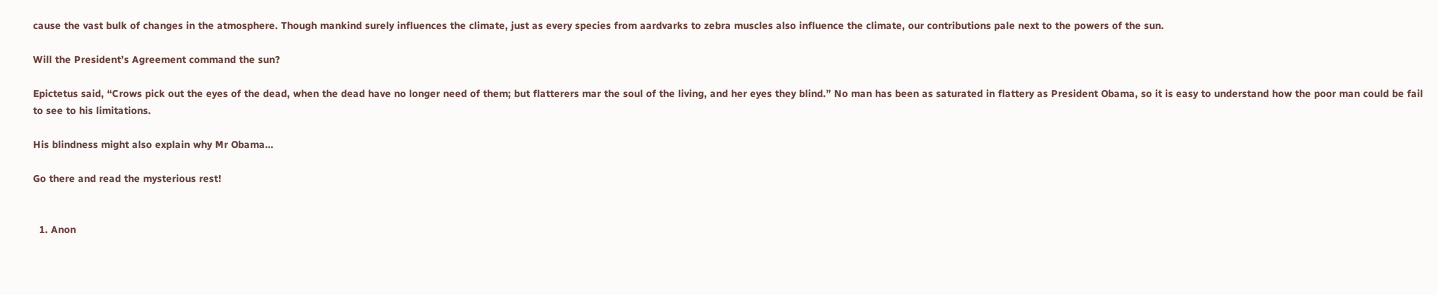cause the vast bulk of changes in the atmosphere. Though mankind surely influences the climate, just as every species from aardvarks to zebra muscles also influence the climate, our contributions pale next to the powers of the sun.

Will the President’s Agreement command the sun?

Epictetus said, “Crows pick out the eyes of the dead, when the dead have no longer need of them; but flatterers mar the soul of the living, and her eyes they blind.” No man has been as saturated in flattery as President Obama, so it is easy to understand how the poor man could be fail to see to his limitations.

His blindness might also explain why Mr Obama…

Go there and read the mysterious rest!


  1. Anon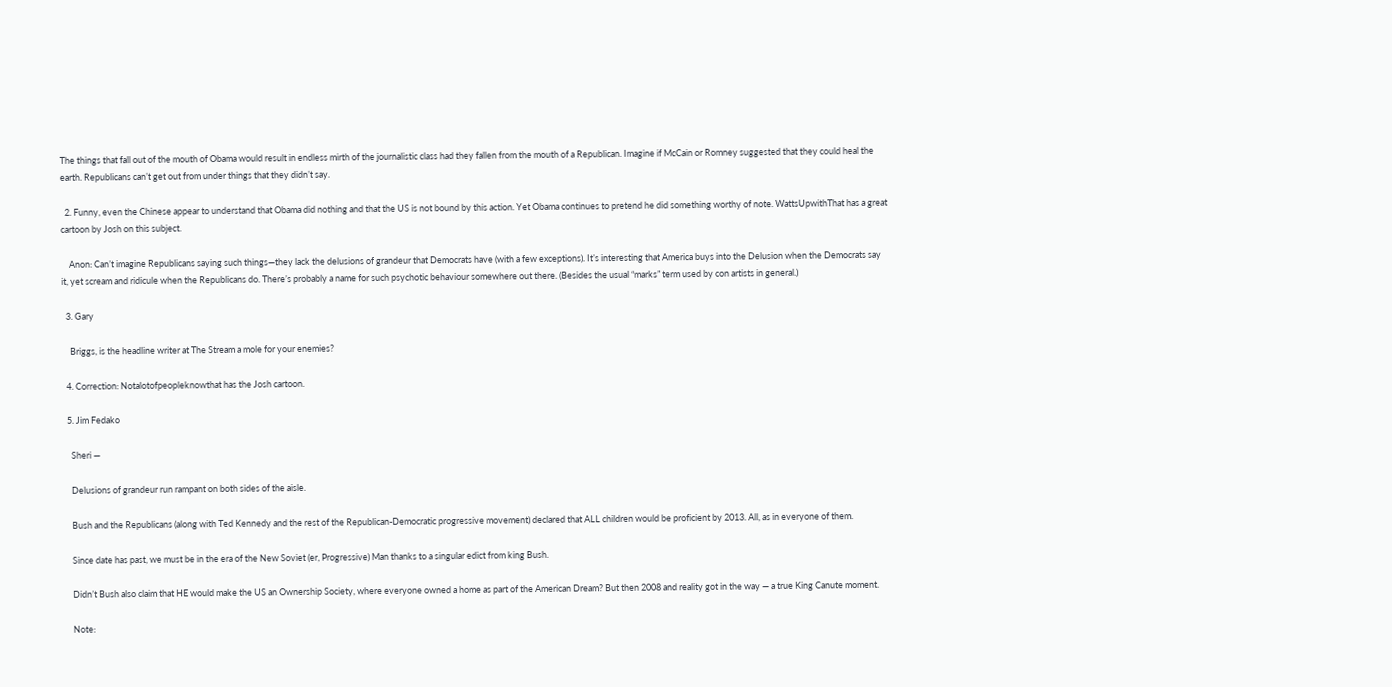The things that fall out of the mouth of Obama would result in endless mirth of the journalistic class had they fallen from the mouth of a Republican. Imagine if McCain or Romney suggested that they could heal the earth. Republicans can’t get out from under things that they didn’t say.

  2. Funny, even the Chinese appear to understand that Obama did nothing and that the US is not bound by this action. Yet Obama continues to pretend he did something worthy of note. WattsUpwithThat has a great cartoon by Josh on this subject.

    Anon: Can’t imagine Republicans saying such things—they lack the delusions of grandeur that Democrats have (with a few exceptions). It’s interesting that America buys into the Delusion when the Democrats say it, yet scream and ridicule when the Republicans do. There’s probably a name for such psychotic behaviour somewhere out there. (Besides the usual “marks” term used by con artists in general.)

  3. Gary

    Briggs, is the headline writer at The Stream a mole for your enemies?

  4. Correction: Notalotofpeopleknowthat has the Josh cartoon.

  5. Jim Fedako

    Sheri —

    Delusions of grandeur run rampant on both sides of the aisle.

    Bush and the Republicans (along with Ted Kennedy and the rest of the Republican-Democratic progressive movement) declared that ALL children would be proficient by 2013. All, as in everyone of them.

    Since date has past, we must be in the era of the New Soviet (er, Progressive) Man thanks to a singular edict from king Bush.

    Didn’t Bush also claim that HE would make the US an Ownership Society, where everyone owned a home as part of the American Dream? But then 2008 and reality got in the way — a true King Canute moment.

    Note: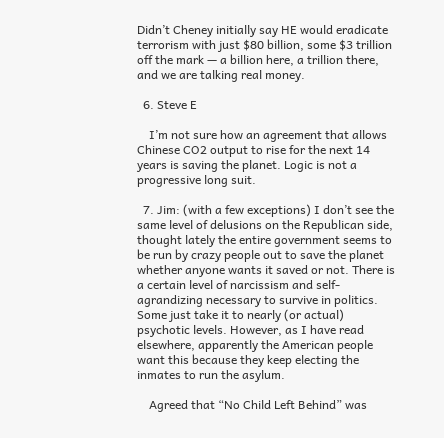Didn’t Cheney initially say HE would eradicate terrorism with just $80 billion, some $3 trillion off the mark — a billion here, a trillion there, and we are talking real money.

  6. Steve E

    I’m not sure how an agreement that allows Chinese CO2 output to rise for the next 14 years is saving the planet. Logic is not a progressive long suit.

  7. Jim: (with a few exceptions) I don’t see the same level of delusions on the Republican side, thought lately the entire government seems to be run by crazy people out to save the planet whether anyone wants it saved or not. There is a certain level of narcissism and self-agrandizing necessary to survive in politics. Some just take it to nearly (or actual) psychotic levels. However, as I have read elsewhere, apparently the American people want this because they keep electing the inmates to run the asylum.

    Agreed that “No Child Left Behind” was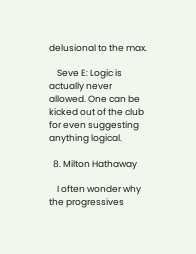delusional to the max.

    Seve E: Logic is actually never allowed. One can be kicked out of the club for even suggesting anything logical.

  8. Milton Hathaway

    I often wonder why the progressives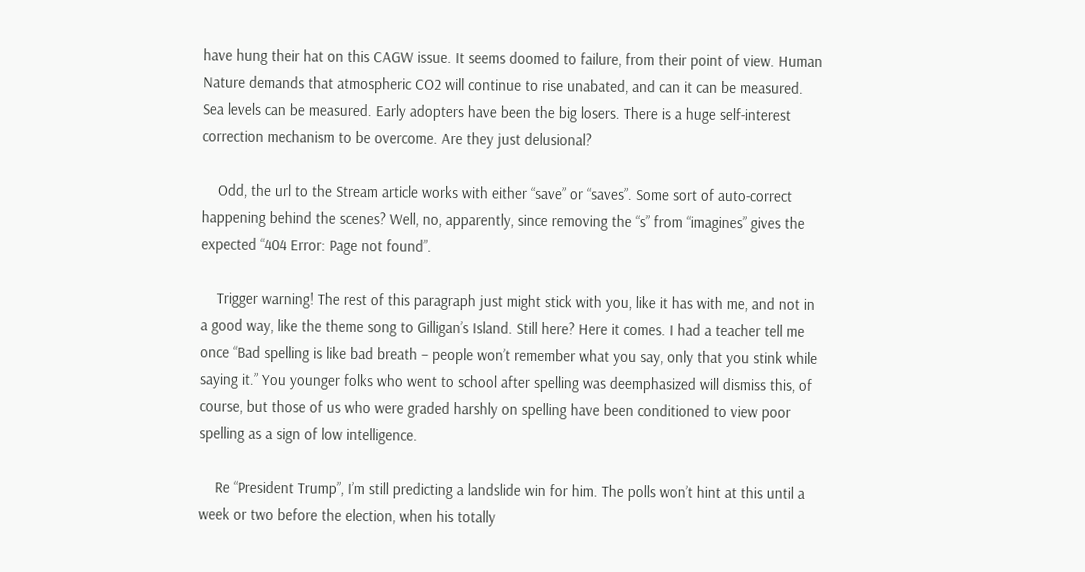have hung their hat on this CAGW issue. It seems doomed to failure, from their point of view. Human Nature demands that atmospheric CO2 will continue to rise unabated, and can it can be measured. Sea levels can be measured. Early adopters have been the big losers. There is a huge self-interest correction mechanism to be overcome. Are they just delusional?

    Odd, the url to the Stream article works with either “save” or “saves”. Some sort of auto-correct happening behind the scenes? Well, no, apparently, since removing the “s” from “imagines” gives the expected “404 Error: Page not found”.

    Trigger warning! The rest of this paragraph just might stick with you, like it has with me, and not in a good way, like the theme song to Gilligan’s Island. Still here? Here it comes. I had a teacher tell me once “Bad spelling is like bad breath – people won’t remember what you say, only that you stink while saying it.” You younger folks who went to school after spelling was deemphasized will dismiss this, of course, but those of us who were graded harshly on spelling have been conditioned to view poor spelling as a sign of low intelligence.

    Re “President Trump”, I’m still predicting a landslide win for him. The polls won’t hint at this until a week or two before the election, when his totally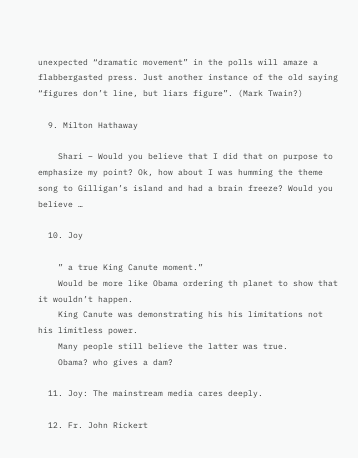unexpected “dramatic movement” in the polls will amaze a flabbergasted press. Just another instance of the old saying “figures don’t line, but liars figure”. (Mark Twain?)

  9. Milton Hathaway

    Shari – Would you believe that I did that on purpose to emphasize my point? Ok, how about I was humming the theme song to Gilligan’s island and had a brain freeze? Would you believe …

  10. Joy

    ” a true King Canute moment.”
    Would be more like Obama ordering th planet to show that it wouldn’t happen.
    King Canute was demonstrating his his limitations not his limitless power.
    Many people still believe the latter was true.
    Obama? who gives a dam?

  11. Joy: The mainstream media cares deeply.

  12. Fr. John Rickert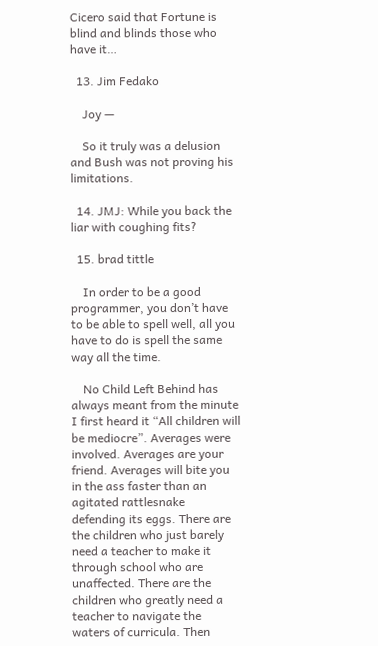Cicero said that Fortune is blind and blinds those who have it…

  13. Jim Fedako

    Joy —

    So it truly was a delusion and Bush was not proving his limitations.

  14. JMJ: While you back the liar with coughing fits?

  15. brad tittle

    In order to be a good programmer, you don’t have to be able to spell well, all you have to do is spell the same way all the time.

    No Child Left Behind has always meant from the minute I first heard it “All children will be mediocre”. Averages were involved. Averages are your friend. Averages will bite you in the ass faster than an agitated rattlesnake defending its eggs. There are the children who just barely need a teacher to make it through school who are unaffected. There are the children who greatly need a teacher to navigate the waters of curricula. Then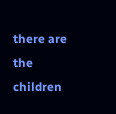there are the children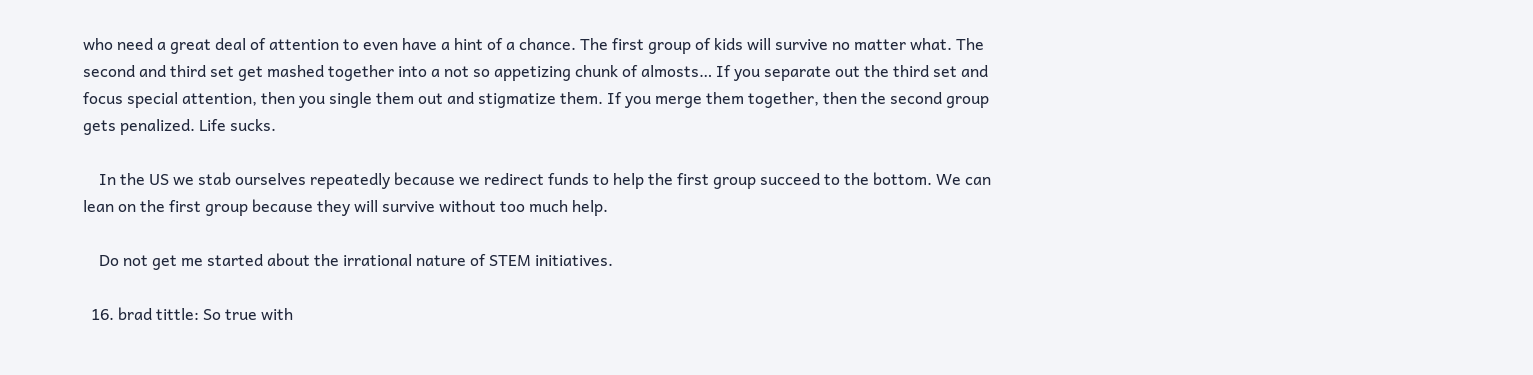who need a great deal of attention to even have a hint of a chance. The first group of kids will survive no matter what. The second and third set get mashed together into a not so appetizing chunk of almosts… If you separate out the third set and focus special attention, then you single them out and stigmatize them. If you merge them together, then the second group gets penalized. Life sucks.

    In the US we stab ourselves repeatedly because we redirect funds to help the first group succeed to the bottom. We can lean on the first group because they will survive without too much help.

    Do not get me started about the irrational nature of STEM initiatives.

  16. brad tittle: So true with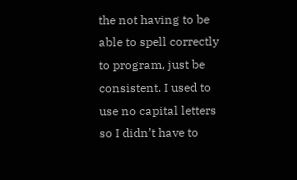the not having to be able to spell correctly to program, just be consistent. I used to use no capital letters so I didn’t have to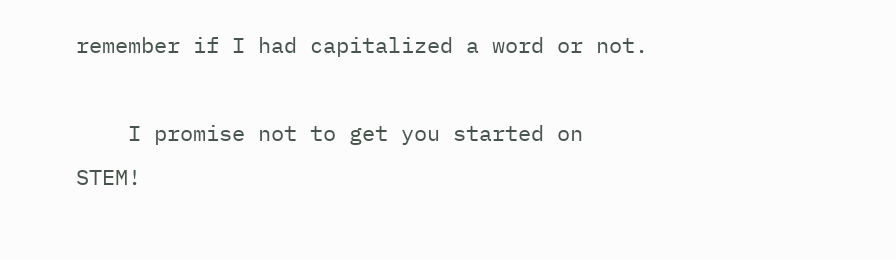remember if I had capitalized a word or not.

    I promise not to get you started on STEM!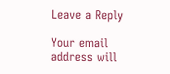Leave a Reply

Your email address will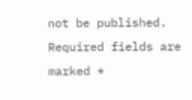not be published. Required fields are marked *